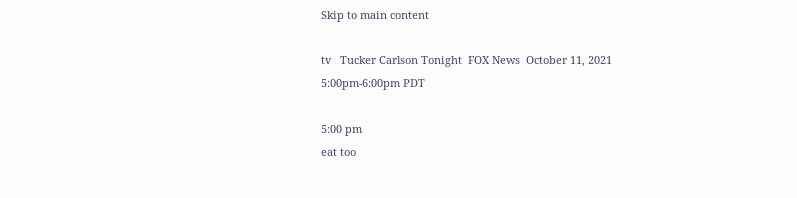Skip to main content

tv   Tucker Carlson Tonight  FOX News  October 11, 2021 5:00pm-6:00pm PDT

5:00 pm
eat too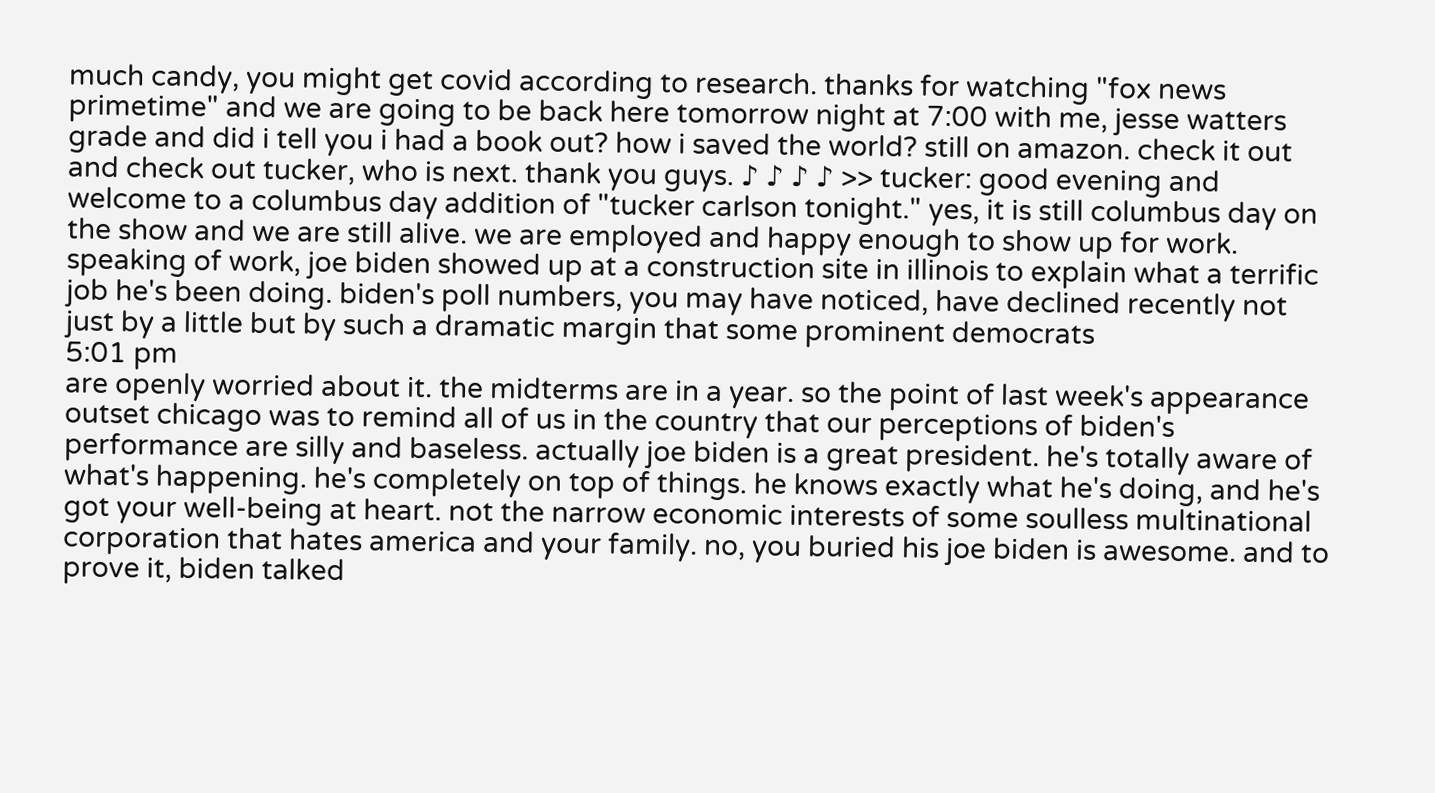much candy, you might get covid according to research. thanks for watching "fox news primetime" and we are going to be back here tomorrow night at 7:00 with me, jesse watters grade and did i tell you i had a book out? how i saved the world? still on amazon. check it out and check out tucker, who is next. thank you guys. ♪ ♪ ♪ ♪ >> tucker: good evening and welcome to a columbus day addition of "tucker carlson tonight." yes, it is still columbus day on the show and we are still alive. we are employed and happy enough to show up for work. speaking of work, joe biden showed up at a construction site in illinois to explain what a terrific job he's been doing. biden's poll numbers, you may have noticed, have declined recently not just by a little but by such a dramatic margin that some prominent democrats
5:01 pm
are openly worried about it. the midterms are in a year. so the point of last week's appearance outset chicago was to remind all of us in the country that our perceptions of biden's performance are silly and baseless. actually joe biden is a great president. he's totally aware of what's happening. he's completely on top of things. he knows exactly what he's doing, and he's got your well-being at heart. not the narrow economic interests of some soulless multinational corporation that hates america and your family. no, you buried his joe biden is awesome. and to prove it, biden talked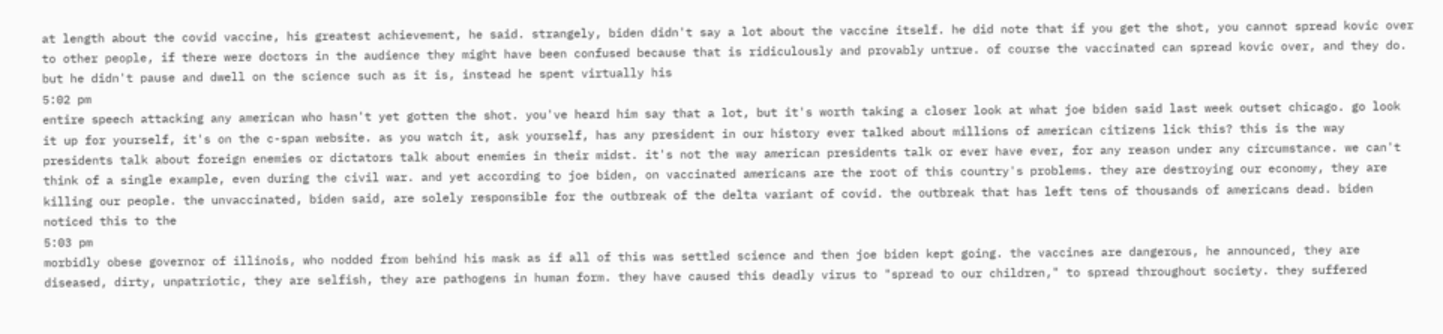at length about the covid vaccine, his greatest achievement, he said. strangely, biden didn't say a lot about the vaccine itself. he did note that if you get the shot, you cannot spread kovic over to other people, if there were doctors in the audience they might have been confused because that is ridiculously and provably untrue. of course the vaccinated can spread kovic over, and they do. but he didn't pause and dwell on the science such as it is, instead he spent virtually his
5:02 pm
entire speech attacking any american who hasn't yet gotten the shot. you've heard him say that a lot, but it's worth taking a closer look at what joe biden said last week outset chicago. go look it up for yourself, it's on the c-span website. as you watch it, ask yourself, has any president in our history ever talked about millions of american citizens lick this? this is the way presidents talk about foreign enemies or dictators talk about enemies in their midst. it's not the way american presidents talk or ever have ever, for any reason under any circumstance. we can't think of a single example, even during the civil war. and yet according to joe biden, on vaccinated americans are the root of this country's problems. they are destroying our economy, they are killing our people. the unvaccinated, biden said, are solely responsible for the outbreak of the delta variant of covid. the outbreak that has left tens of thousands of americans dead. biden noticed this to the
5:03 pm
morbidly obese governor of illinois, who nodded from behind his mask as if all of this was settled science and then joe biden kept going. the vaccines are dangerous, he announced, they are diseased, dirty, unpatriotic, they are selfish, they are pathogens in human form. they have caused this deadly virus to "spread to our children," to spread throughout society. they suffered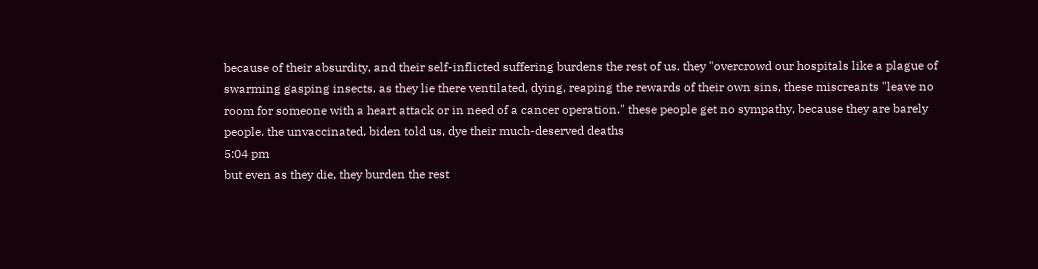because of their absurdity, and their self-inflicted suffering burdens the rest of us. they "overcrowd our hospitals like a plague of swarming gasping insects. as they lie there ventilated, dying, reaping the rewards of their own sins, these miscreants "leave no room for someone with a heart attack or in need of a cancer operation." these people get no sympathy, because they are barely people. the unvaccinated, biden told us, dye their much-deserved deaths
5:04 pm
but even as they die, they burden the rest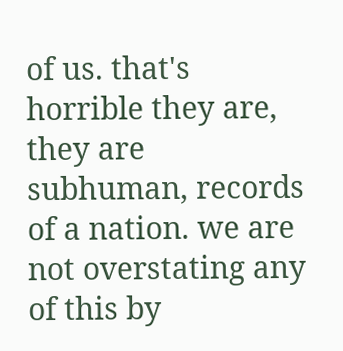of us. that's horrible they are, they are subhuman, records of a nation. we are not overstating any of this by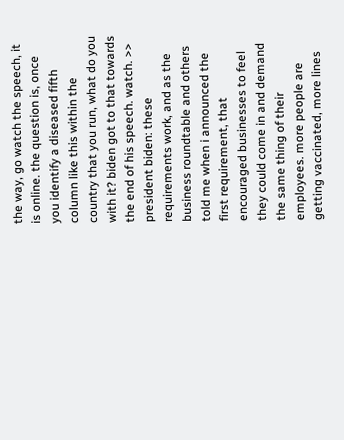the way, go watch the speech, it is online. the question is, once you identify a diseased fifth column like this within the country that you run, what do you with it? biden got to that towards the end of his speech. watch. >> president biden: these requirements work, and as the business roundtable and others told me when i announced the first requirement, that encouraged businesses to feel they could come in and demand the same thing of their employees. more people are getting vaccinated, more lines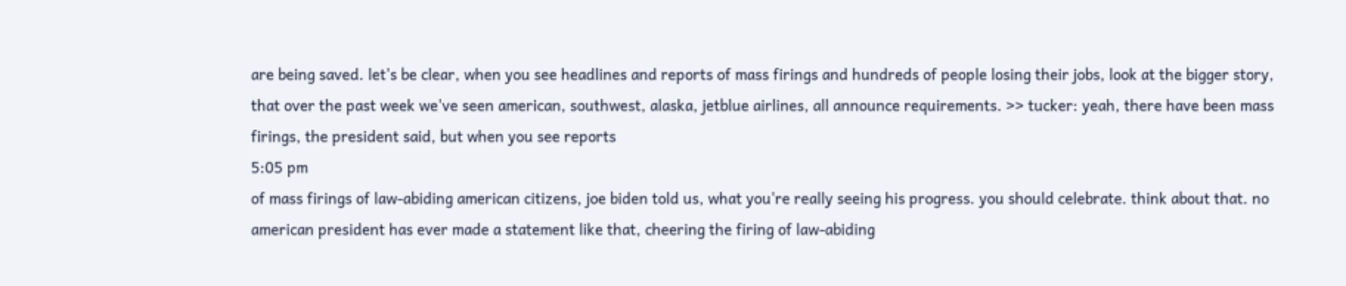are being saved. let's be clear, when you see headlines and reports of mass firings and hundreds of people losing their jobs, look at the bigger story, that over the past week we've seen american, southwest, alaska, jetblue airlines, all announce requirements. >> tucker: yeah, there have been mass firings, the president said, but when you see reports
5:05 pm
of mass firings of law-abiding american citizens, joe biden told us, what you're really seeing his progress. you should celebrate. think about that. no american president has ever made a statement like that, cheering the firing of law-abiding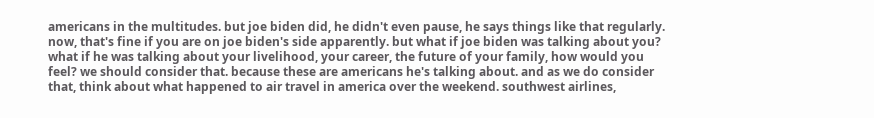americans in the multitudes. but joe biden did, he didn't even pause, he says things like that regularly. now, that's fine if you are on joe biden's side apparently. but what if joe biden was talking about you? what if he was talking about your livelihood, your career, the future of your family, how would you feel? we should consider that. because these are americans he's talking about. and as we do consider that, think about what happened to air travel in america over the weekend. southwest airlines,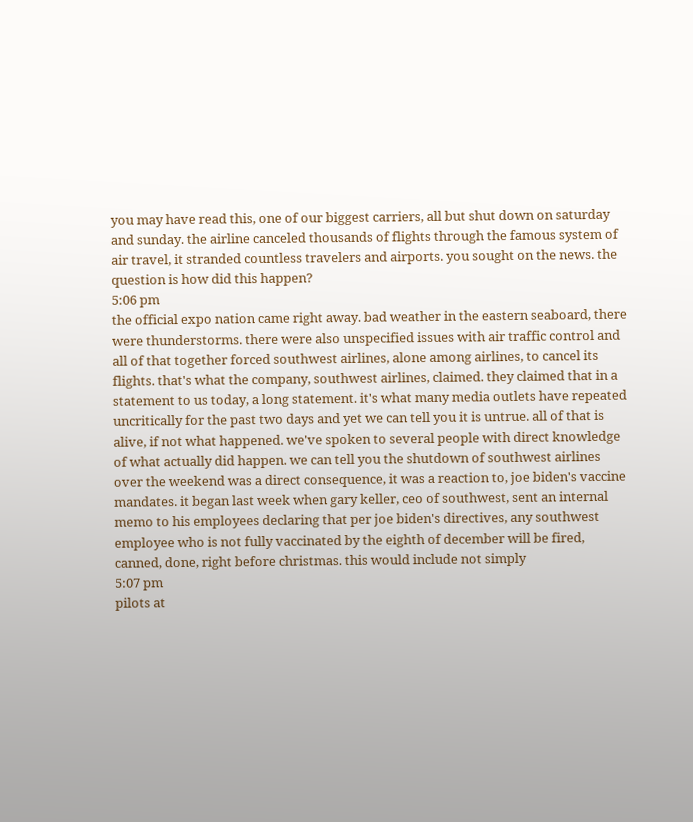you may have read this, one of our biggest carriers, all but shut down on saturday and sunday. the airline canceled thousands of flights through the famous system of air travel, it stranded countless travelers and airports. you sought on the news. the question is how did this happen?
5:06 pm
the official expo nation came right away. bad weather in the eastern seaboard, there were thunderstorms. there were also unspecified issues with air traffic control and all of that together forced southwest airlines, alone among airlines, to cancel its flights. that's what the company, southwest airlines, claimed. they claimed that in a statement to us today, a long statement. it's what many media outlets have repeated uncritically for the past two days and yet we can tell you it is untrue. all of that is alive, if not what happened. we've spoken to several people with direct knowledge of what actually did happen. we can tell you the shutdown of southwest airlines over the weekend was a direct consequence, it was a reaction to, joe biden's vaccine mandates. it began last week when gary keller, ceo of southwest, sent an internal memo to his employees declaring that per joe biden's directives, any southwest employee who is not fully vaccinated by the eighth of december will be fired, canned, done, right before christmas. this would include not simply
5:07 pm
pilots at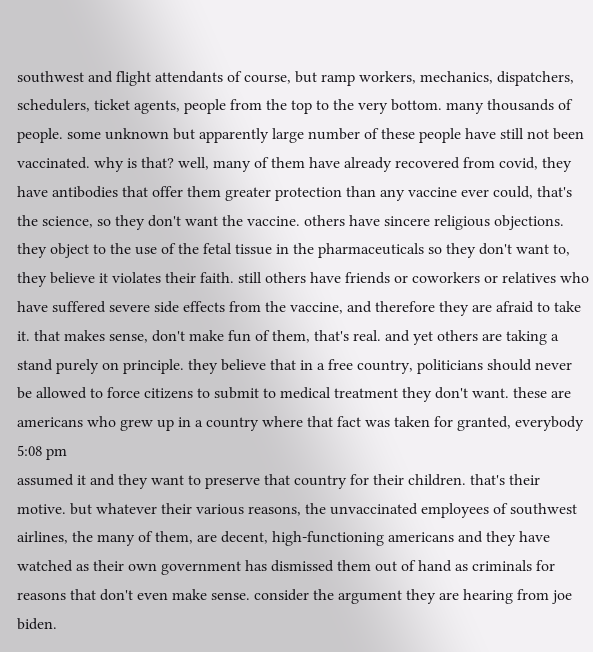southwest and flight attendants of course, but ramp workers, mechanics, dispatchers, schedulers, ticket agents, people from the top to the very bottom. many thousands of people. some unknown but apparently large number of these people have still not been vaccinated. why is that? well, many of them have already recovered from covid, they have antibodies that offer them greater protection than any vaccine ever could, that's the science, so they don't want the vaccine. others have sincere religious objections. they object to the use of the fetal tissue in the pharmaceuticals so they don't want to, they believe it violates their faith. still others have friends or coworkers or relatives who have suffered severe side effects from the vaccine, and therefore they are afraid to take it. that makes sense, don't make fun of them, that's real. and yet others are taking a stand purely on principle. they believe that in a free country, politicians should never be allowed to force citizens to submit to medical treatment they don't want. these are americans who grew up in a country where that fact was taken for granted, everybody
5:08 pm
assumed it and they want to preserve that country for their children. that's their motive. but whatever their various reasons, the unvaccinated employees of southwest airlines, the many of them, are decent, high-functioning americans and they have watched as their own government has dismissed them out of hand as criminals for reasons that don't even make sense. consider the argument they are hearing from joe biden.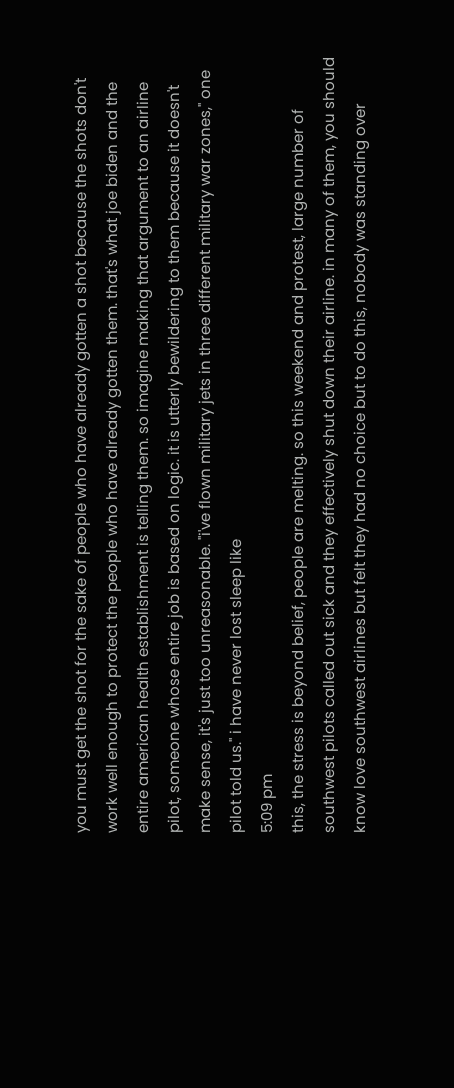you must get the shot for the sake of people who have already gotten a shot because the shots don't work well enough to protect the people who have already gotten them. that's what joe biden and the entire american health establishment is telling them. so imagine making that argument to an airline pilot, someone whose entire job is based on logic. it is utterly bewildering to them because it doesn't make sense, it's just too unreasonable. "i've flown military jets in three different military war zones," one pilot told us." i have never lost sleep like
5:09 pm
this, the stress is beyond belief, people are melting. so this weekend and protest, large number of southwest pilots called out sick and they effectively shut down their airline. in many of them, you should know love southwest airlines but felt they had no choice but to do this, nobody was standing over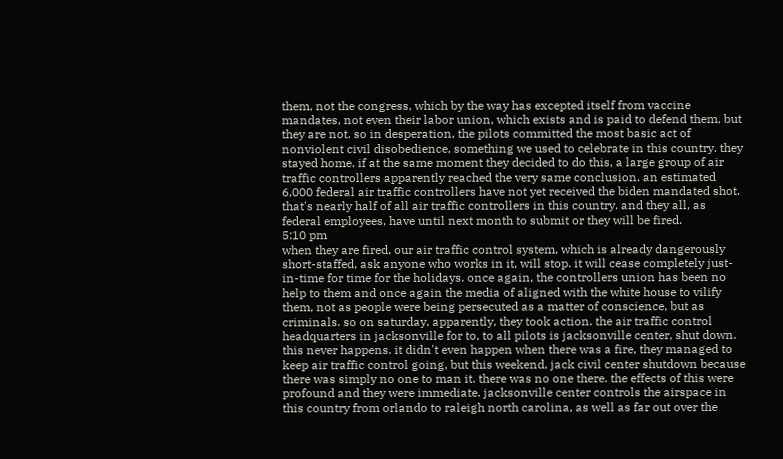them, not the congress, which by the way has excepted itself from vaccine mandates, not even their labor union, which exists and is paid to defend them, but they are not. so in desperation, the pilots committed the most basic act of nonviolent civil disobedience, something we used to celebrate in this country. they stayed home. if at the same moment they decided to do this, a large group of air traffic controllers apparently reached the very same conclusion. an estimated 6,000 federal air traffic controllers have not yet received the biden mandated shot. that's nearly half of all air traffic controllers in this country. and they all, as federal employees, have until next month to submit or they will be fired.
5:10 pm
when they are fired, our air traffic control system, which is already dangerously short-staffed, ask anyone who works in it, will stop. it will cease completely just-in-time for time for the holidays. once again, the controllers union has been no help to them and once again the media of aligned with the white house to vilify them, not as people were being persecuted as a matter of conscience, but as criminals. so on saturday, apparently, they took action. the air traffic control headquarters in jacksonville for to, to all pilots is jacksonville center, shut down. this never happens. it didn't even happen when there was a fire, they managed to keep air traffic control going, but this weekend, jack civil center shutdown because there was simply no one to man it. there was no one there. the effects of this were profound and they were immediate. jacksonville center controls the airspace in this country from orlando to raleigh north carolina, as well as far out over the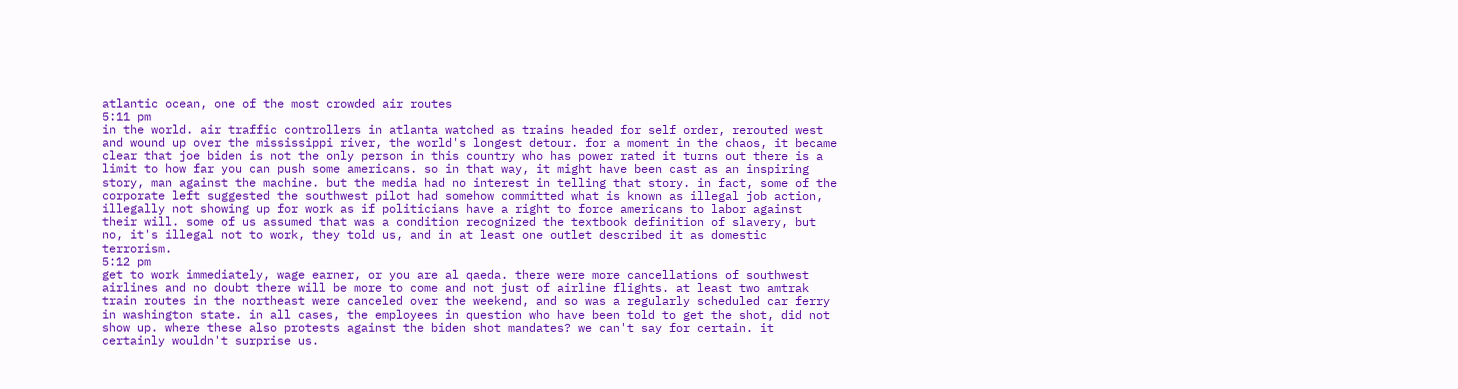atlantic ocean, one of the most crowded air routes
5:11 pm
in the world. air traffic controllers in atlanta watched as trains headed for self order, rerouted west and wound up over the mississippi river, the world's longest detour. for a moment in the chaos, it became clear that joe biden is not the only person in this country who has power rated it turns out there is a limit to how far you can push some americans. so in that way, it might have been cast as an inspiring story, man against the machine. but the media had no interest in telling that story. in fact, some of the corporate left suggested the southwest pilot had somehow committed what is known as illegal job action, illegally not showing up for work as if politicians have a right to force americans to labor against their will. some of us assumed that was a condition recognized the textbook definition of slavery, but no, it's illegal not to work, they told us, and in at least one outlet described it as domestic terrorism.
5:12 pm
get to work immediately, wage earner, or you are al qaeda. there were more cancellations of southwest airlines and no doubt there will be more to come and not just of airline flights. at least two amtrak train routes in the northeast were canceled over the weekend, and so was a regularly scheduled car ferry in washington state. in all cases, the employees in question who have been told to get the shot, did not show up. where these also protests against the biden shot mandates? we can't say for certain. it certainly wouldn't surprise us.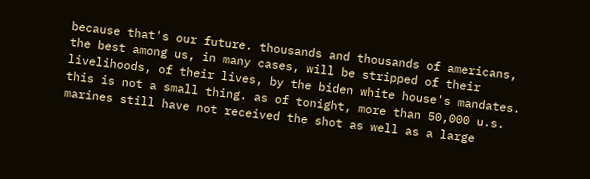because that's our future. thousands and thousands of americans, the best among us, in many cases, will be stripped of their livelihoods, of their lives, by the biden white house's mandates. this is not a small thing. as of tonight, more than 50,000 u.s. marines still have not received the shot as well as a large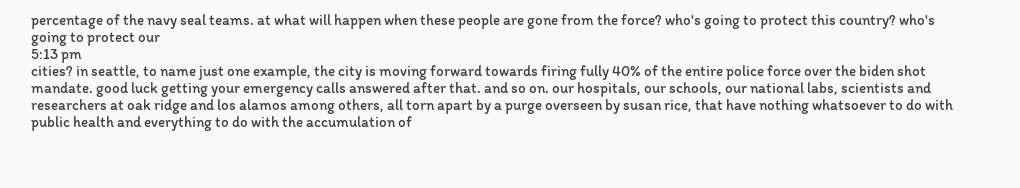percentage of the navy seal teams. at what will happen when these people are gone from the force? who's going to protect this country? who's going to protect our
5:13 pm
cities? in seattle, to name just one example, the city is moving forward towards firing fully 40% of the entire police force over the biden shot mandate. good luck getting your emergency calls answered after that. and so on. our hospitals, our schools, our national labs, scientists and researchers at oak ridge and los alamos among others, all torn apart by a purge overseen by susan rice, that have nothing whatsoever to do with public health and everything to do with the accumulation of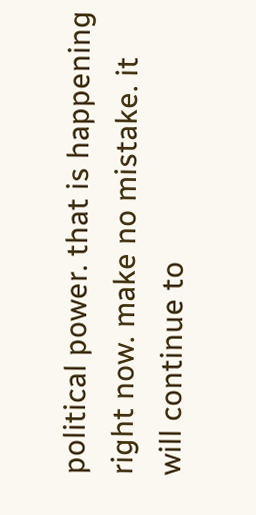political power. that is happening right now. make no mistake. it will continue to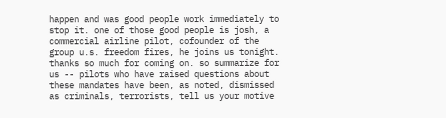happen and was good people work immediately to stop it. one of those good people is josh, a commercial airline pilot, cofounder of the group u.s. freedom fires, he joins us tonight. thanks so much for coming on. so summarize for us -- pilots who have raised questions about these mandates have been, as noted, dismissed as criminals, terrorists, tell us your motive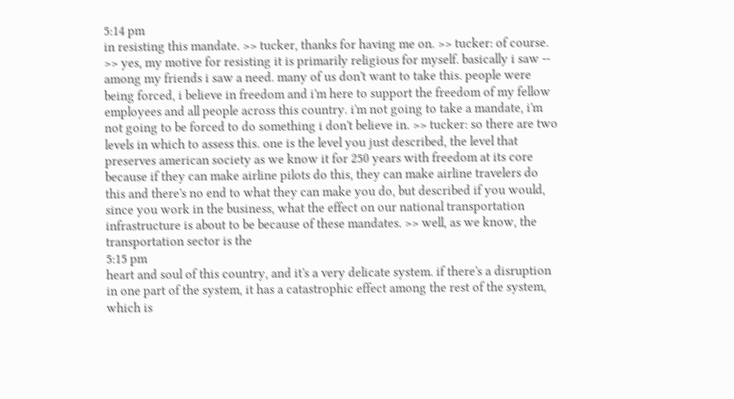5:14 pm
in resisting this mandate. >> tucker, thanks for having me on. >> tucker: of course. >> yes, my motive for resisting it is primarily religious for myself. basically i saw -- among my friends i saw a need. many of us don't want to take this. people were being forced, i believe in freedom and i'm here to support the freedom of my fellow employees and all people across this country. i'm not going to take a mandate, i'm not going to be forced to do something i don't believe in. >> tucker: so there are two levels in which to assess this. one is the level you just described, the level that preserves american society as we know it for 250 years with freedom at its core because if they can make airline pilots do this, they can make airline travelers do this and there's no end to what they can make you do, but described if you would, since you work in the business, what the effect on our national transportation infrastructure is about to be because of these mandates. >> well, as we know, the transportation sector is the
5:15 pm
heart and soul of this country, and it's a very delicate system. if there's a disruption in one part of the system, it has a catastrophic effect among the rest of the system, which is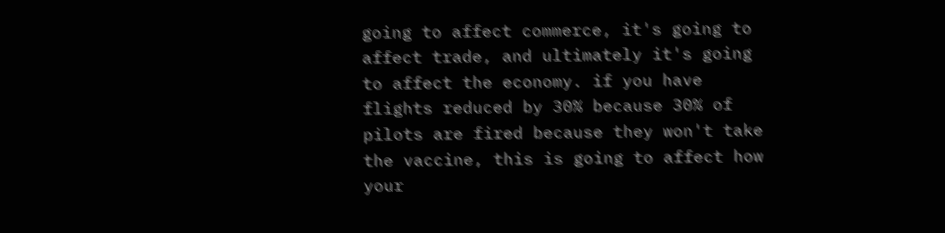going to affect commerce, it's going to affect trade, and ultimately it's going to affect the economy. if you have flights reduced by 30% because 30% of pilots are fired because they won't take the vaccine, this is going to affect how your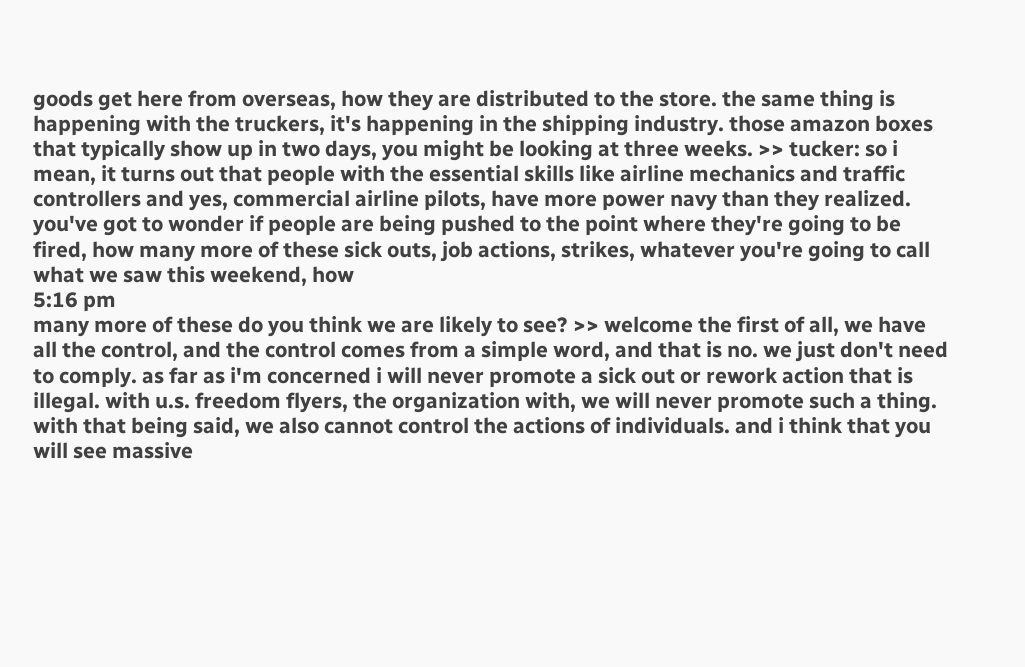goods get here from overseas, how they are distributed to the store. the same thing is happening with the truckers, it's happening in the shipping industry. those amazon boxes that typically show up in two days, you might be looking at three weeks. >> tucker: so i mean, it turns out that people with the essential skills like airline mechanics and traffic controllers and yes, commercial airline pilots, have more power navy than they realized. you've got to wonder if people are being pushed to the point where they're going to be fired, how many more of these sick outs, job actions, strikes, whatever you're going to call what we saw this weekend, how
5:16 pm
many more of these do you think we are likely to see? >> welcome the first of all, we have all the control, and the control comes from a simple word, and that is no. we just don't need to comply. as far as i'm concerned i will never promote a sick out or rework action that is illegal. with u.s. freedom flyers, the organization with, we will never promote such a thing. with that being said, we also cannot control the actions of individuals. and i think that you will see massive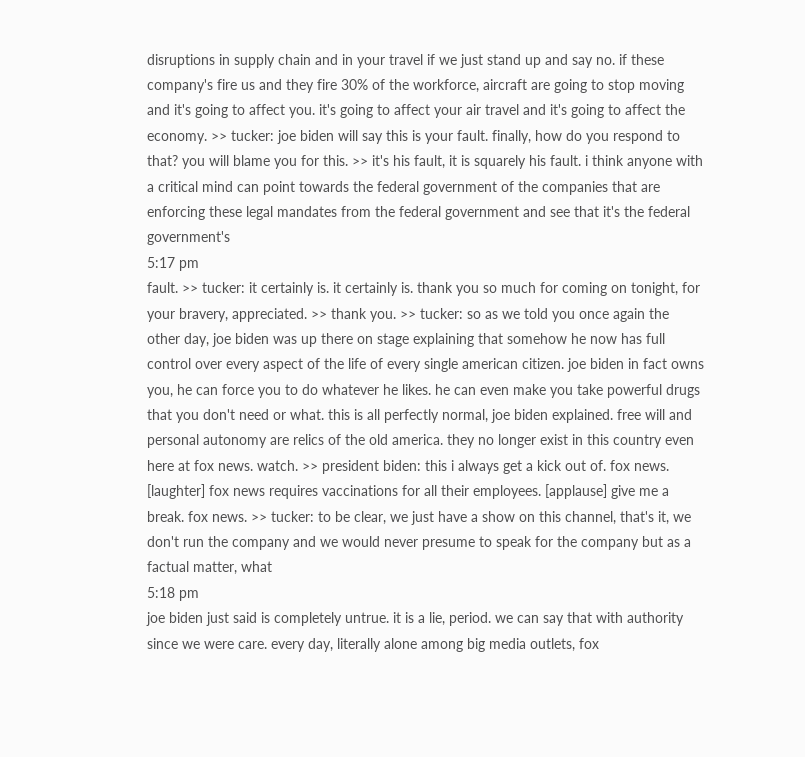disruptions in supply chain and in your travel if we just stand up and say no. if these company's fire us and they fire 30% of the workforce, aircraft are going to stop moving and it's going to affect you. it's going to affect your air travel and it's going to affect the economy. >> tucker: joe biden will say this is your fault. finally, how do you respond to that? you will blame you for this. >> it's his fault, it is squarely his fault. i think anyone with a critical mind can point towards the federal government of the companies that are enforcing these legal mandates from the federal government and see that it's the federal government's
5:17 pm
fault. >> tucker: it certainly is. it certainly is. thank you so much for coming on tonight, for your bravery, appreciated. >> thank you. >> tucker: so as we told you once again the other day, joe biden was up there on stage explaining that somehow he now has full control over every aspect of the life of every single american citizen. joe biden in fact owns you, he can force you to do whatever he likes. he can even make you take powerful drugs that you don't need or what. this is all perfectly normal, joe biden explained. free will and personal autonomy are relics of the old america. they no longer exist in this country even here at fox news. watch. >> president biden: this i always get a kick out of. fox news. [laughter] fox news requires vaccinations for all their employees. [applause] give me a break. fox news. >> tucker: to be clear, we just have a show on this channel, that's it, we don't run the company and we would never presume to speak for the company but as a factual matter, what
5:18 pm
joe biden just said is completely untrue. it is a lie, period. we can say that with authority since we were care. every day, literally alone among big media outlets, fox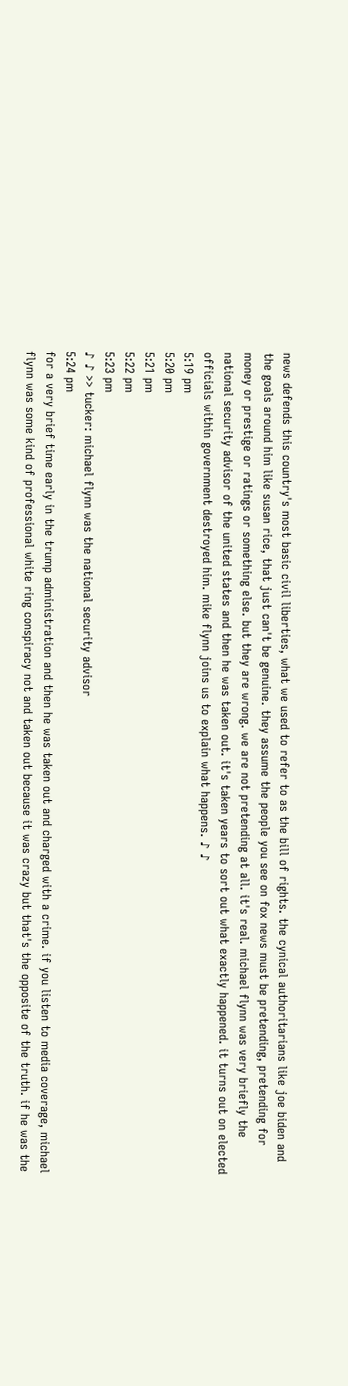news defends this country's most basic civil liberties, what we used to refer to as the bill of rights. the cynical authoritarians like joe biden and the goals around him like susan rice, that just can't be genuine. they assume the people you see on fox news must be pretending, pretending for money or prestige or ratings or something else. but they are wrong. we are not pretending at all. it's real. michael flynn was very briefly the national security advisor of the united states and then he was taken out. it's taken years to sort out what exactly happened. it turns out on elected officials within government destroyed him. mike flynn joins us to explain what happens. ♪ ♪
5:19 pm
5:20 pm
5:21 pm
5:22 pm
5:23 pm
♪ ♪ >> tucker: michael flynn was the national security advisor
5:24 pm
for a very brief time early in the trump administration and then he was taken out and charged with a crime. if you listen to media coverage, michael flynn was some kind of professional white ring conspiracy not and taken out because it was crazy but that's the opposite of the truth. if he was the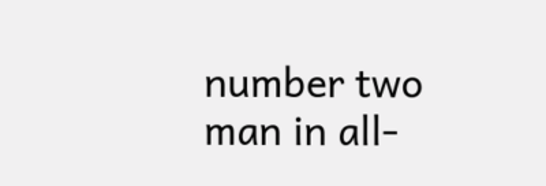number two man in all-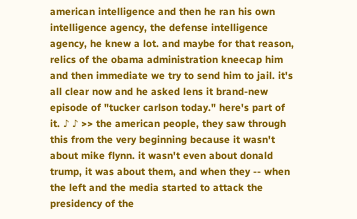american intelligence and then he ran his own intelligence agency, the defense intelligence agency, he knew a lot. and maybe for that reason, relics of the obama administration kneecap him and then immediate we try to send him to jail. it's all clear now and he asked lens it brand-new episode of "tucker carlson today." here's part of it. ♪ ♪ >> the american people, they saw through this from the very beginning because it wasn't about mike flynn. it wasn't even about donald trump, it was about them, and when they -- when the left and the media started to attack the presidency of the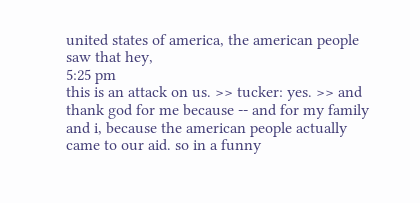united states of america, the american people saw that hey,
5:25 pm
this is an attack on us. >> tucker: yes. >> and thank god for me because -- and for my family and i, because the american people actually came to our aid. so in a funny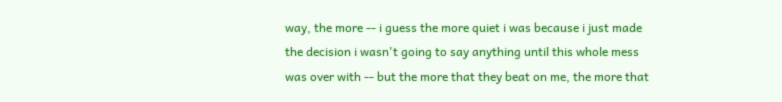way, the more -- i guess the more quiet i was because i just made the decision i wasn't going to say anything until this whole mess was over with -- but the more that they beat on me, the more that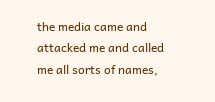the media came and attacked me and called me all sorts of names,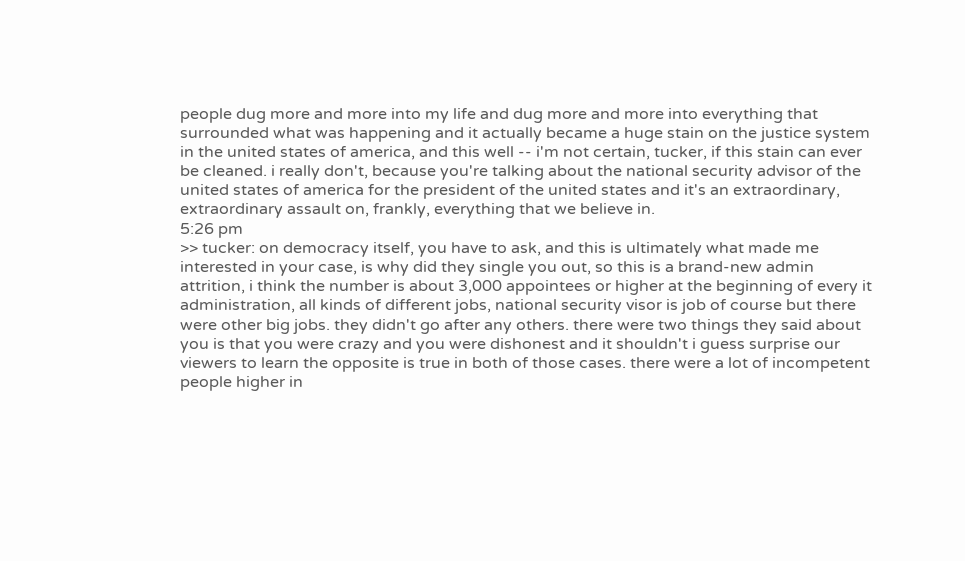people dug more and more into my life and dug more and more into everything that surrounded what was happening and it actually became a huge stain on the justice system in the united states of america, and this well -- i'm not certain, tucker, if this stain can ever be cleaned. i really don't, because you're talking about the national security advisor of the united states of america for the president of the united states and it's an extraordinary, extraordinary assault on, frankly, everything that we believe in.
5:26 pm
>> tucker: on democracy itself, you have to ask, and this is ultimately what made me interested in your case, is why did they single you out, so this is a brand-new admin attrition, i think the number is about 3,000 appointees or higher at the beginning of every it administration, all kinds of different jobs, national security visor is job of course but there were other big jobs. they didn't go after any others. there were two things they said about you is that you were crazy and you were dishonest and it shouldn't i guess surprise our viewers to learn the opposite is true in both of those cases. there were a lot of incompetent people higher in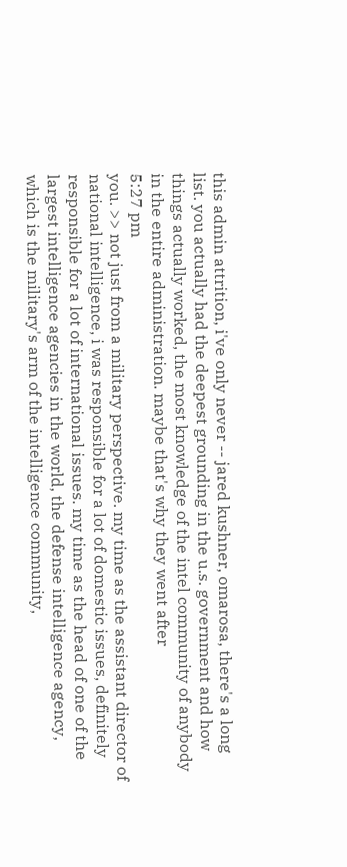this admin attrition, i've only never -- jared kushner, omarosa, there's a long list. you actually had the deepest grounding in the u.s. government and how things actually worked, the most knowledge of the intel community of anybody in the entire administration. maybe that's why they went after
5:27 pm
you. >> not just from a military perspective. my time as the assistant director of national intelligence, i was responsible for a lot of domestic issues, definitely responsible for a lot of international issues. my time as the head of one of the largest intelligence agencies in the world, the defense intelligence agency, which is the military's arm of the intelligence community,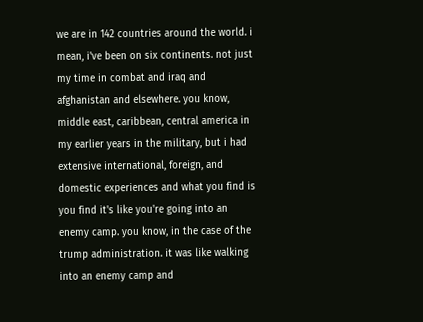we are in 142 countries around the world. i mean, i've been on six continents. not just my time in combat and iraq and afghanistan and elsewhere. you know, middle east, caribbean, central america in my earlier years in the military, but i had extensive international, foreign, and domestic experiences and what you find is you find it's like you're going into an enemy camp. you know, in the case of the trump administration. it was like walking into an enemy camp and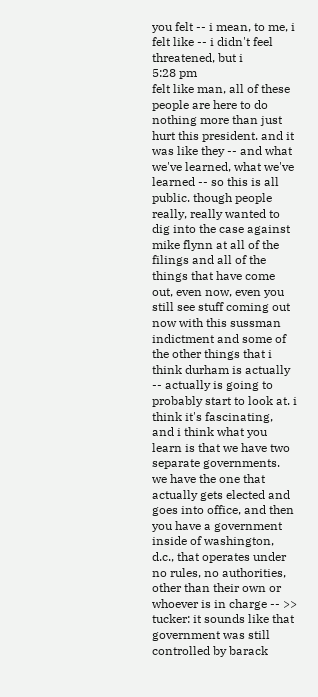you felt -- i mean, to me, i felt like -- i didn't feel threatened, but i
5:28 pm
felt like man, all of these people are here to do nothing more than just hurt this president. and it was like they -- and what we've learned, what we've learned -- so this is all public. though people really, really wanted to dig into the case against mike flynn at all of the filings and all of the things that have come out, even now, even you still see stuff coming out now with this sussman indictment and some of the other things that i think durham is actually -- actually is going to probably start to look at. i think it's fascinating, and i think what you learn is that we have two separate governments. we have the one that actually gets elected and goes into office, and then you have a government inside of washington, d.c., that operates under no rules, no authorities, other than their own or whoever is in charge -- >> tucker: it sounds like that government was still controlled by barack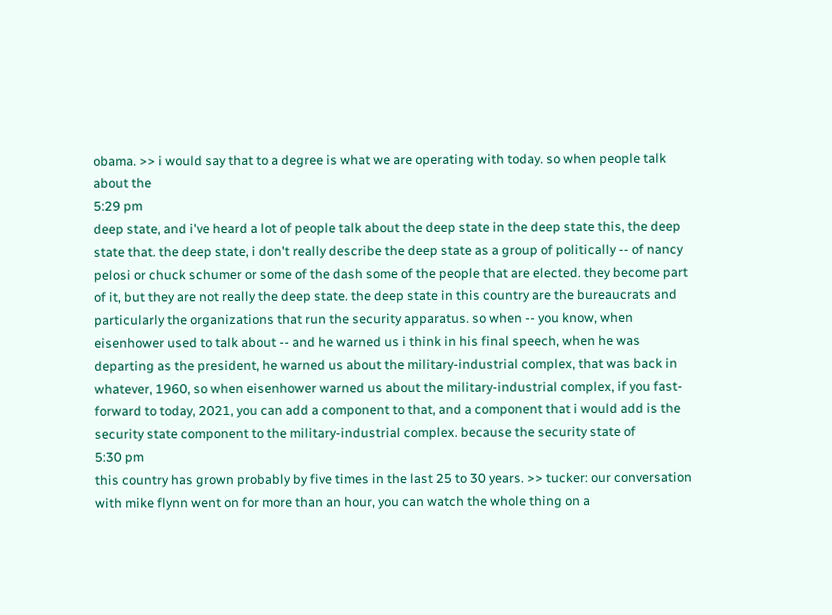obama. >> i would say that to a degree is what we are operating with today. so when people talk about the
5:29 pm
deep state, and i've heard a lot of people talk about the deep state in the deep state this, the deep state that. the deep state, i don't really describe the deep state as a group of politically -- of nancy pelosi or chuck schumer or some of the dash some of the people that are elected. they become part of it, but they are not really the deep state. the deep state in this country are the bureaucrats and particularly the organizations that run the security apparatus. so when -- you know, when eisenhower used to talk about -- and he warned us i think in his final speech, when he was departing as the president, he warned us about the military-industrial complex, that was back in whatever, 1960, so when eisenhower warned us about the military-industrial complex, if you fast-forward to today, 2021, you can add a component to that, and a component that i would add is the security state component to the military-industrial complex. because the security state of
5:30 pm
this country has grown probably by five times in the last 25 to 30 years. >> tucker: our conversation with mike flynn went on for more than an hour, you can watch the whole thing on a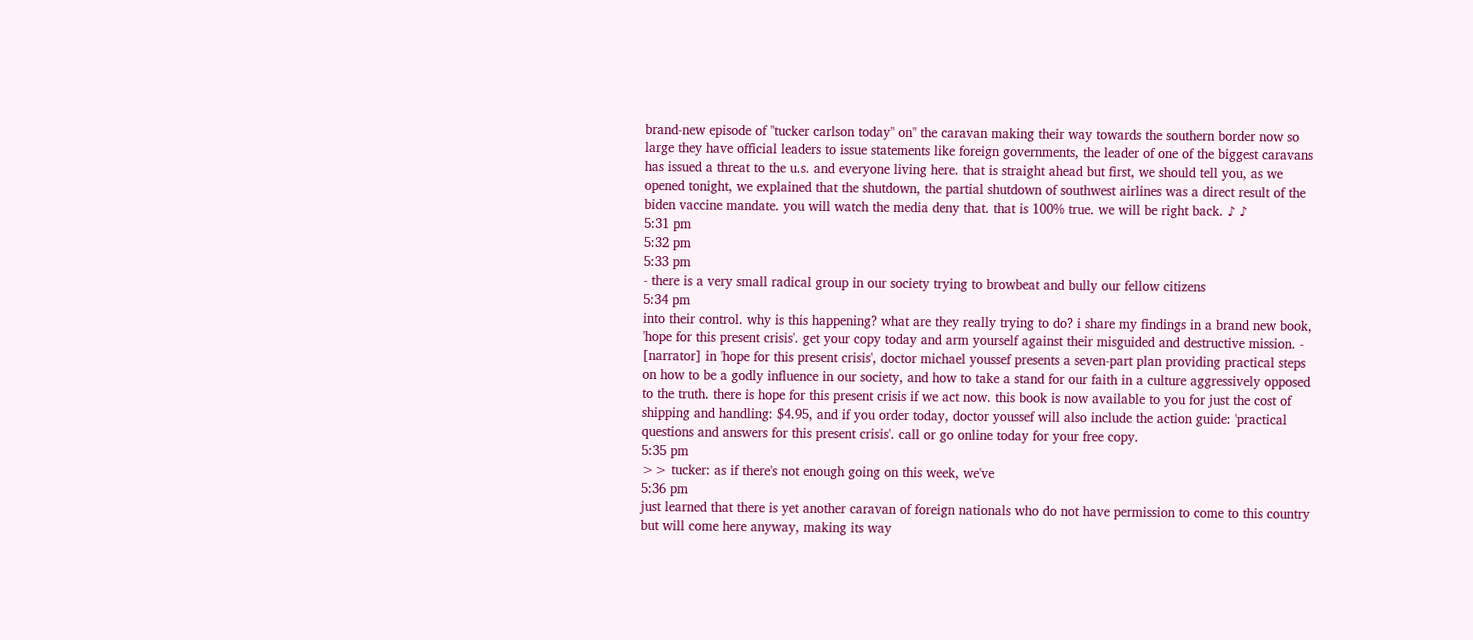brand-new episode of "tucker carlson today" on" the caravan making their way towards the southern border now so large they have official leaders to issue statements like foreign governments, the leader of one of the biggest caravans has issued a threat to the u.s. and everyone living here. that is straight ahead but first, we should tell you, as we opened tonight, we explained that the shutdown, the partial shutdown of southwest airlines was a direct result of the biden vaccine mandate. you will watch the media deny that. that is 100% true. we will be right back. ♪ ♪
5:31 pm
5:32 pm
5:33 pm
- there is a very small radical group in our society trying to browbeat and bully our fellow citizens
5:34 pm
into their control. why is this happening? what are they really trying to do? i share my findings in a brand new book, 'hope for this present crisis'. get your copy today and arm yourself against their misguided and destructive mission. - [narrator] in 'hope for this present crisis', doctor michael youssef presents a seven-part plan providing practical steps on how to be a godly influence in our society, and how to take a stand for our faith in a culture aggressively opposed to the truth. there is hope for this present crisis if we act now. this book is now available to you for just the cost of shipping and handling: $4.95, and if you order today, doctor youssef will also include the action guide: 'practical questions and answers for this present crisis'. call or go online today for your free copy.
5:35 pm
>> tucker: as if there's not enough going on this week, we've
5:36 pm
just learned that there is yet another caravan of foreign nationals who do not have permission to come to this country but will come here anyway, making its way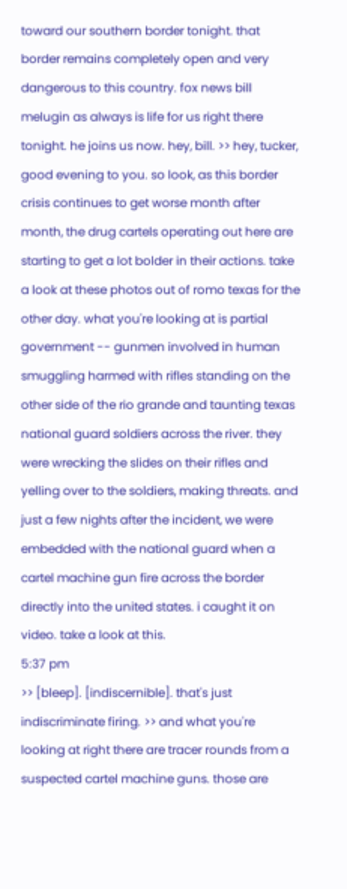toward our southern border tonight. that border remains completely open and very dangerous to this country. fox news bill melugin as always is life for us right there tonight. he joins us now. hey, bill. >> hey, tucker, good evening to you. so look, as this border crisis continues to get worse month after month, the drug cartels operating out here are starting to get a lot bolder in their actions. take a look at these photos out of romo texas for the other day. what you're looking at is partial government -- gunmen involved in human smuggling harmed with rifles standing on the other side of the rio grande and taunting texas national guard soldiers across the river. they were wrecking the slides on their rifles and yelling over to the soldiers, making threats. and just a few nights after the incident, we were embedded with the national guard when a cartel machine gun fire across the border directly into the united states. i caught it on video. take a look at this.
5:37 pm
>> [bleep]. [indiscernible]. that's just indiscriminate firing. >> and what you're looking at right there are tracer rounds from a suspected cartel machine guns. those are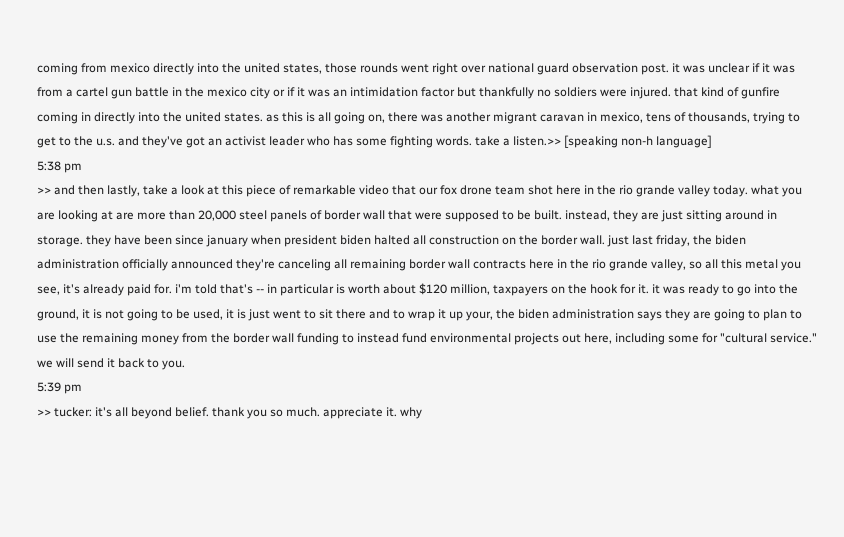coming from mexico directly into the united states, those rounds went right over national guard observation post. it was unclear if it was from a cartel gun battle in the mexico city or if it was an intimidation factor but thankfully no soldiers were injured. that kind of gunfire coming in directly into the united states. as this is all going on, there was another migrant caravan in mexico, tens of thousands, trying to get to the u.s. and they've got an activist leader who has some fighting words. take a listen.>> [speaking non-h language]
5:38 pm
>> and then lastly, take a look at this piece of remarkable video that our fox drone team shot here in the rio grande valley today. what you are looking at are more than 20,000 steel panels of border wall that were supposed to be built. instead, they are just sitting around in storage. they have been since january when president biden halted all construction on the border wall. just last friday, the biden administration officially announced they're canceling all remaining border wall contracts here in the rio grande valley, so all this metal you see, it's already paid for. i'm told that's -- in particular is worth about $120 million, taxpayers on the hook for it. it was ready to go into the ground, it is not going to be used, it is just went to sit there and to wrap it up your, the biden administration says they are going to plan to use the remaining money from the border wall funding to instead fund environmental projects out here, including some for "cultural service." we will send it back to you.
5:39 pm
>> tucker: it's all beyond belief. thank you so much. appreciate it. why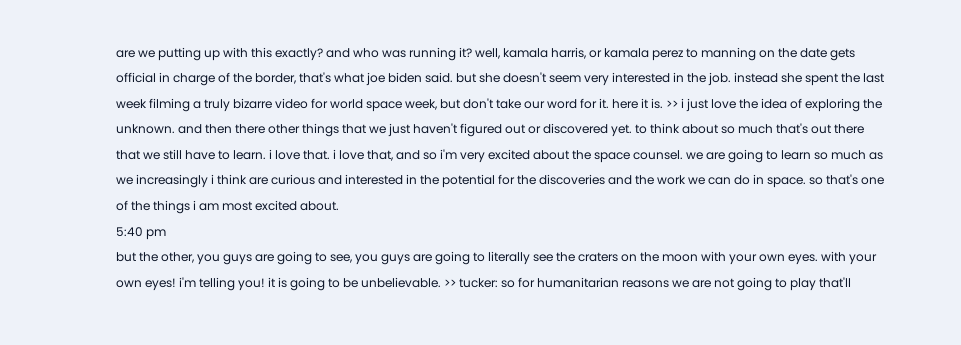are we putting up with this exactly? and who was running it? well, kamala harris, or kamala perez to manning on the date gets official in charge of the border, that's what joe biden said. but she doesn't seem very interested in the job. instead she spent the last week filming a truly bizarre video for world space week, but don't take our word for it. here it is. >> i just love the idea of exploring the unknown. and then there other things that we just haven't figured out or discovered yet. to think about so much that's out there that we still have to learn. i love that. i love that, and so i'm very excited about the space counsel. we are going to learn so much as we increasingly i think are curious and interested in the potential for the discoveries and the work we can do in space. so that's one of the things i am most excited about.
5:40 pm
but the other, you guys are going to see, you guys are going to literally see the craters on the moon with your own eyes. with your own eyes! i'm telling you! it is going to be unbelievable. >> tucker: so for humanitarian reasons we are not going to play that'll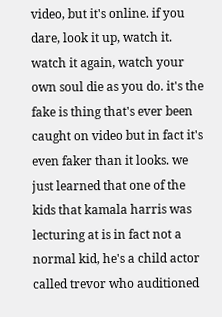video, but it's online. if you dare, look it up, watch it. watch it again, watch your own soul die as you do. it's the fake is thing that's ever been caught on video but in fact it's even faker than it looks. we just learned that one of the kids that kamala harris was lecturing at is in fact not a normal kid, he's a child actor called trevor who auditioned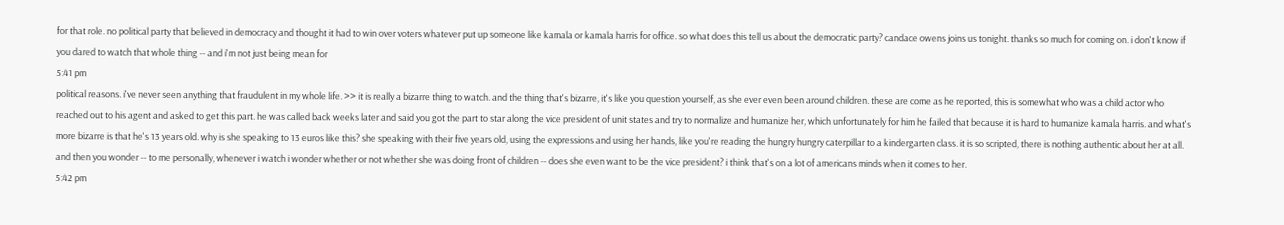for that role. no political party that believed in democracy and thought it had to win over voters whatever put up someone like kamala or kamala harris for office. so what does this tell us about the democratic party? candace owens joins us tonight. thanks so much for coming on. i don't know if you dared to watch that whole thing -- and i'm not just being mean for
5:41 pm
political reasons. i've never seen anything that fraudulent in my whole life. >> it is really a bizarre thing to watch. and the thing that's bizarre, it's like you question yourself, as she ever even been around children. these are come as he reported, this is somewhat who was a child actor who reached out to his agent and asked to get this part. he was called back weeks later and said you got the part to star along the vice president of unit states and try to normalize and humanize her, which unfortunately for him he failed that because it is hard to humanize kamala harris. and what's more bizarre is that he's 13 years old. why is she speaking to 13 euros like this? she speaking with their five years old, using the expressions and using her hands, like you're reading the hungry hungry caterpillar to a kindergarten class. it is so scripted, there is nothing authentic about her at all. and then you wonder -- to me personally, whenever i watch i wonder whether or not whether she was doing front of children -- does she even want to be the vice president? i think that's on a lot of americans minds when it comes to her.
5:42 pm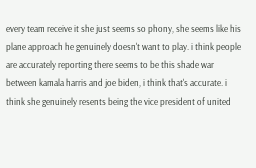every team receive it she just seems so phony, she seems like his plane approach he genuinely doesn't want to play. i think people are accurately reporting there seems to be this shade war between kamala harris and joe biden, i think that's accurate. i think she genuinely resents being the vice president of united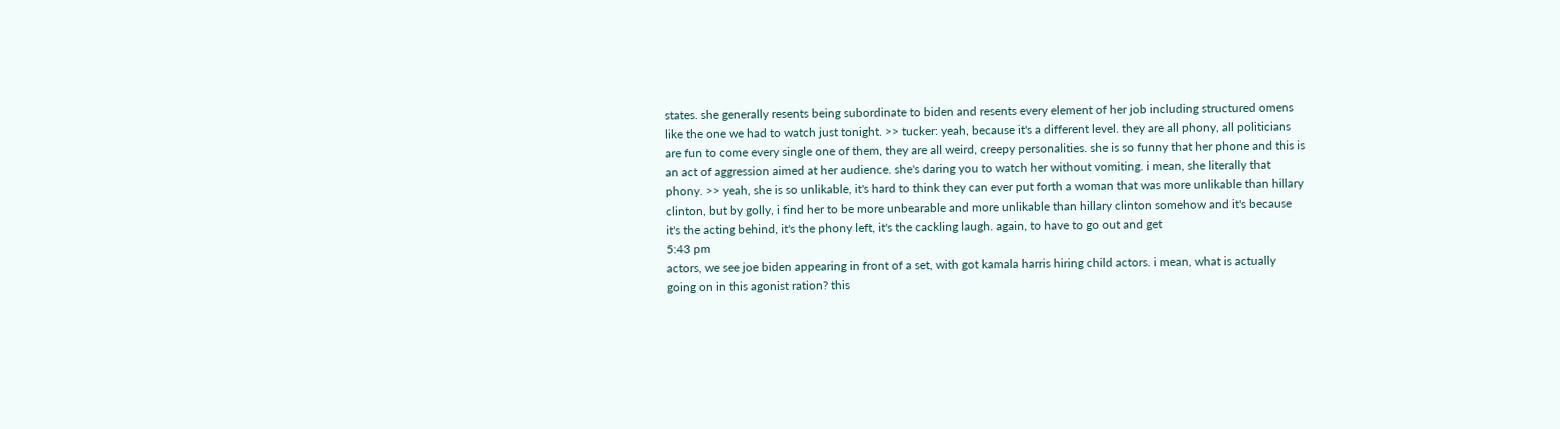states. she generally resents being subordinate to biden and resents every element of her job including structured omens like the one we had to watch just tonight. >> tucker: yeah, because it's a different level. they are all phony, all politicians are fun to come every single one of them, they are all weird, creepy personalities. she is so funny that her phone and this is an act of aggression aimed at her audience. she's daring you to watch her without vomiting. i mean, she literally that phony. >> yeah, she is so unlikable, it's hard to think they can ever put forth a woman that was more unlikable than hillary clinton, but by golly, i find her to be more unbearable and more unlikable than hillary clinton somehow and it's because it's the acting behind, it's the phony left, it's the cackling laugh. again, to have to go out and get
5:43 pm
actors, we see joe biden appearing in front of a set, with got kamala harris hiring child actors. i mean, what is actually going on in this agonist ration? this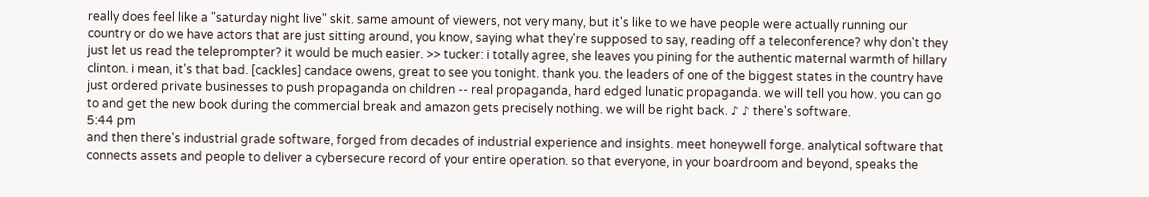really does feel like a "saturday night live" skit. same amount of viewers, not very many, but it's like to we have people were actually running our country or do we have actors that are just sitting around, you know, saying what they're supposed to say, reading off a teleconference? why don't they just let us read the teleprompter? it would be much easier. >> tucker: i totally agree, she leaves you pining for the authentic maternal warmth of hillary clinton. i mean, it's that bad. [cackles] candace owens, great to see you tonight. thank you. the leaders of one of the biggest states in the country have just ordered private businesses to push propaganda on children -- real propaganda, hard edged lunatic propaganda. we will tell you how. you can go to and get the new book during the commercial break and amazon gets precisely nothing. we will be right back. ♪ ♪ there's software.
5:44 pm
and then there's industrial grade software, forged from decades of industrial experience and insights. meet honeywell forge. analytical software that connects assets and people to deliver a cybersecure record of your entire operation. so that everyone, in your boardroom and beyond, speaks the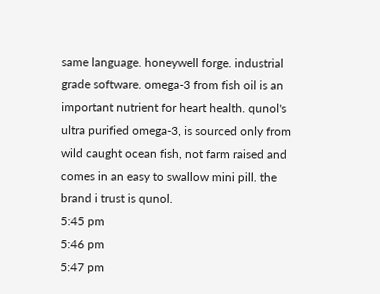same language. honeywell forge. industrial grade software. omega-3 from fish oil is an important nutrient for heart health. qunol's ultra purified omega-3, is sourced only from wild caught ocean fish, not farm raised and comes in an easy to swallow mini pill. the brand i trust is qunol.
5:45 pm
5:46 pm
5:47 pm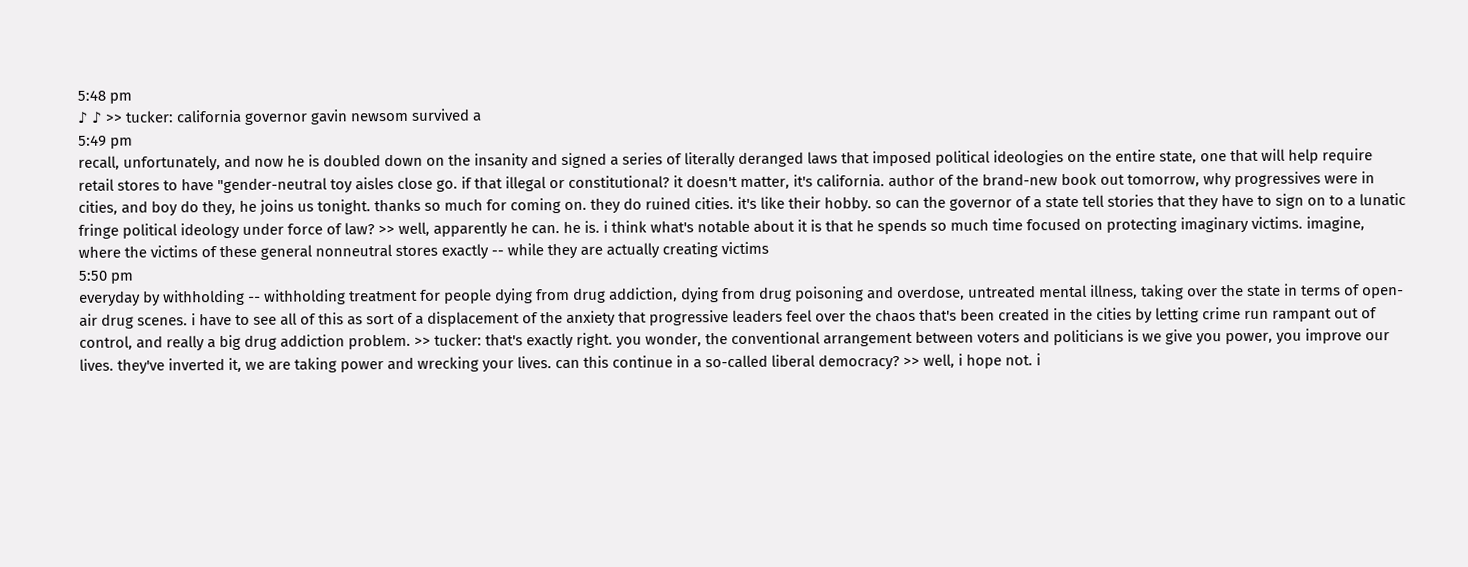5:48 pm
♪ ♪ >> tucker: california governor gavin newsom survived a
5:49 pm
recall, unfortunately, and now he is doubled down on the insanity and signed a series of literally deranged laws that imposed political ideologies on the entire state, one that will help require retail stores to have "gender-neutral toy aisles close go. if that illegal or constitutional? it doesn't matter, it's california. author of the brand-new book out tomorrow, why progressives were in cities, and boy do they, he joins us tonight. thanks so much for coming on. they do ruined cities. it's like their hobby. so can the governor of a state tell stories that they have to sign on to a lunatic fringe political ideology under force of law? >> well, apparently he can. he is. i think what's notable about it is that he spends so much time focused on protecting imaginary victims. imagine, where the victims of these general nonneutral stores exactly -- while they are actually creating victims
5:50 pm
everyday by withholding -- withholding treatment for people dying from drug addiction, dying from drug poisoning and overdose, untreated mental illness, taking over the state in terms of open-air drug scenes. i have to see all of this as sort of a displacement of the anxiety that progressive leaders feel over the chaos that's been created in the cities by letting crime run rampant out of control, and really a big drug addiction problem. >> tucker: that's exactly right. you wonder, the conventional arrangement between voters and politicians is we give you power, you improve our lives. they've inverted it, we are taking power and wrecking your lives. can this continue in a so-called liberal democracy? >> well, i hope not. i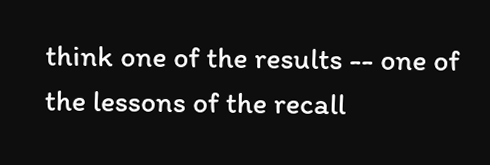think one of the results -- one of the lessons of the recall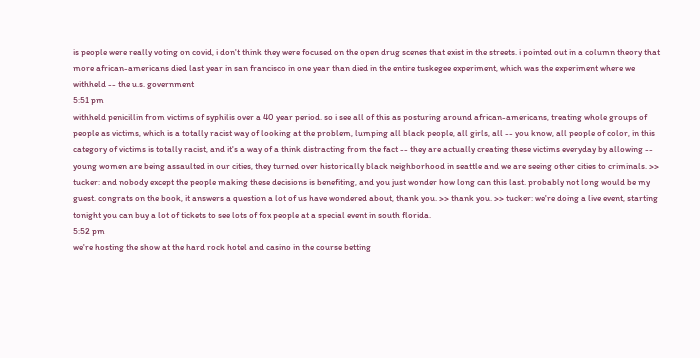is people were really voting on covid, i don't think they were focused on the open drug scenes that exist in the streets. i pointed out in a column theory that more african-americans died last year in san francisco in one year than died in the entire tuskegee experiment, which was the experiment where we withheld -- the u.s. government
5:51 pm
withheld penicillin from victims of syphilis over a 40 year period. so i see all of this as posturing around african-americans, treating whole groups of people as victims, which is a totally racist way of looking at the problem, lumping all black people, all girls, all -- you know, all people of color, in this category of victims is totally racist, and it's a way of a think distracting from the fact -- they are actually creating these victims everyday by allowing -- young women are being assaulted in our cities, they turned over historically black neighborhood in seattle and we are seeing other cities to criminals. >> tucker: and nobody except the people making these decisions is benefiting, and you just wonder how long can this last. probably not long would be my guest. congrats on the book, it answers a question a lot of us have wondered about, thank you. >> thank you. >> tucker: we're doing a live event, starting tonight you can buy a lot of tickets to see lots of fox people at a special event in south florida.
5:52 pm
we're hosting the show at the hard rock hotel and casino in the course betting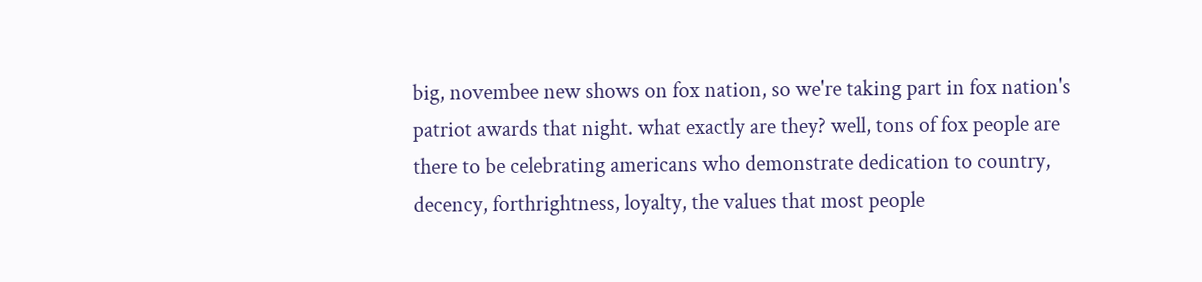big, novembee new shows on fox nation, so we're taking part in fox nation's patriot awards that night. what exactly are they? well, tons of fox people are there to be celebrating americans who demonstrate dedication to country, decency, forthrightness, loyalty, the values that most people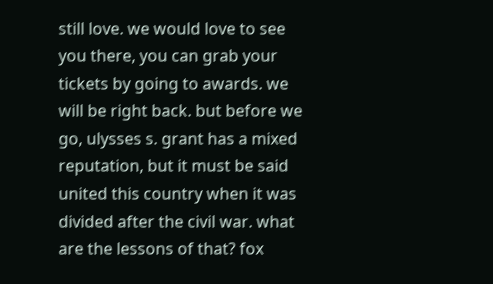still love. we would love to see you there, you can grab your tickets by going to awards. we will be right back. but before we go, ulysses s. grant has a mixed reputation, but it must be said united this country when it was divided after the civil war. what are the lessons of that? fox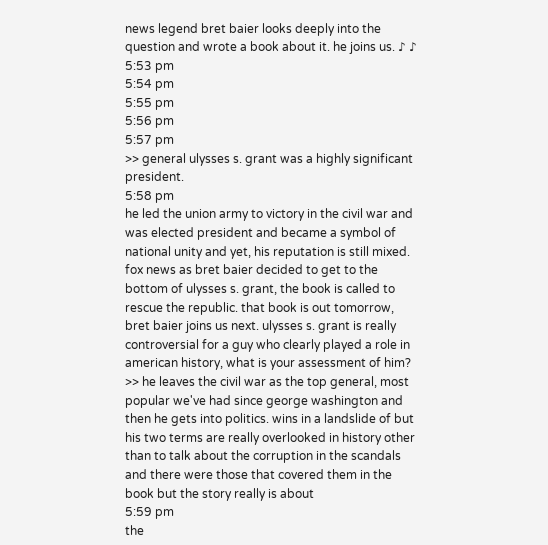news legend bret baier looks deeply into the question and wrote a book about it. he joins us. ♪ ♪
5:53 pm
5:54 pm
5:55 pm
5:56 pm
5:57 pm
>> general ulysses s. grant was a highly significant president.
5:58 pm
he led the union army to victory in the civil war and was elected president and became a symbol of national unity and yet, his reputation is still mixed. fox news as bret baier decided to get to the bottom of ulysses s. grant, the book is called to rescue the republic. that book is out tomorrow, bret baier joins us next. ulysses s. grant is really controversial for a guy who clearly played a role in american history, what is your assessment of him? >> he leaves the civil war as the top general, most popular we've had since george washington and then he gets into politics. wins in a landslide of but his two terms are really overlooked in history other than to talk about the corruption in the scandals and there were those that covered them in the book but the story really is about
5:59 pm
the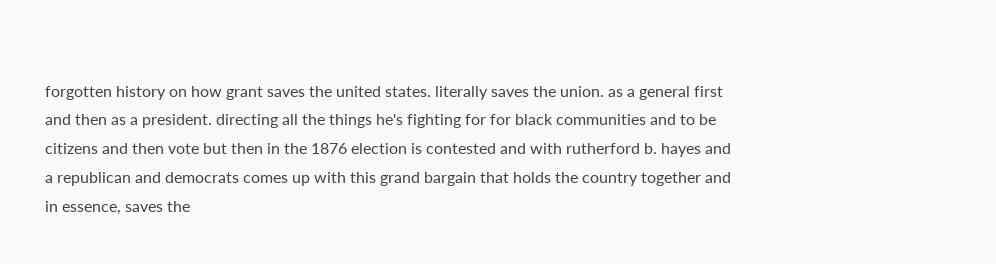forgotten history on how grant saves the united states. literally saves the union. as a general first and then as a president. directing all the things he's fighting for for black communities and to be citizens and then vote but then in the 1876 election is contested and with rutherford b. hayes and a republican and democrats comes up with this grand bargain that holds the country together and in essence, saves the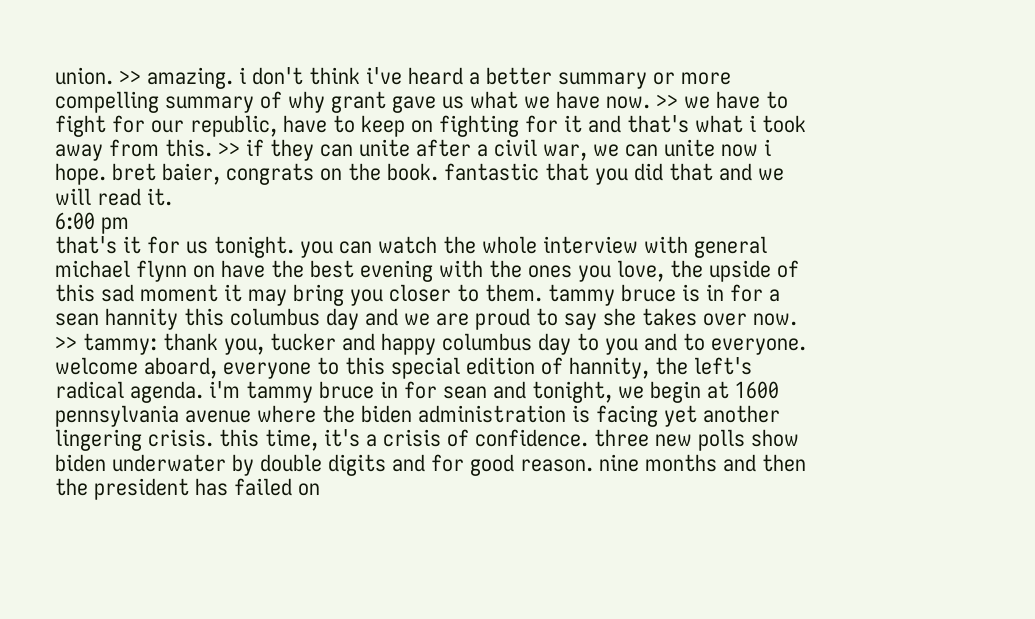union. >> amazing. i don't think i've heard a better summary or more compelling summary of why grant gave us what we have now. >> we have to fight for our republic, have to keep on fighting for it and that's what i took away from this. >> if they can unite after a civil war, we can unite now i hope. bret baier, congrats on the book. fantastic that you did that and we will read it.
6:00 pm
that's it for us tonight. you can watch the whole interview with general michael flynn on have the best evening with the ones you love, the upside of this sad moment it may bring you closer to them. tammy bruce is in for a sean hannity this columbus day and we are proud to say she takes over now. >> tammy: thank you, tucker and happy columbus day to you and to everyone. welcome aboard, everyone to this special edition of hannity, the left's radical agenda. i'm tammy bruce in for sean and tonight, we begin at 1600 pennsylvania avenue where the biden administration is facing yet another lingering crisis. this time, it's a crisis of confidence. three new polls show biden underwater by double digits and for good reason. nine months and then the president has failed on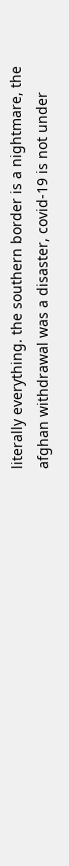literally everything. the southern border is a nightmare, the afghan withdrawal was a disaster, covid-19 is not under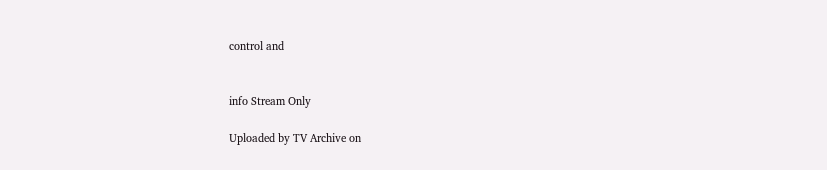control and


info Stream Only

Uploaded by TV Archive on